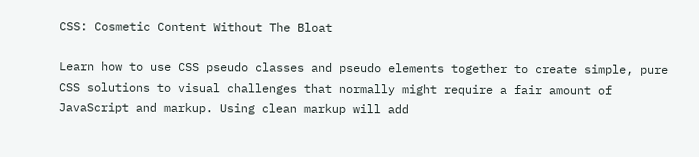CSS: Cosmetic Content Without The Bloat

Learn how to use CSS pseudo classes and pseudo elements together to create simple, pure CSS solutions to visual challenges that normally might require a fair amount of JavaScript and markup. Using clean markup will add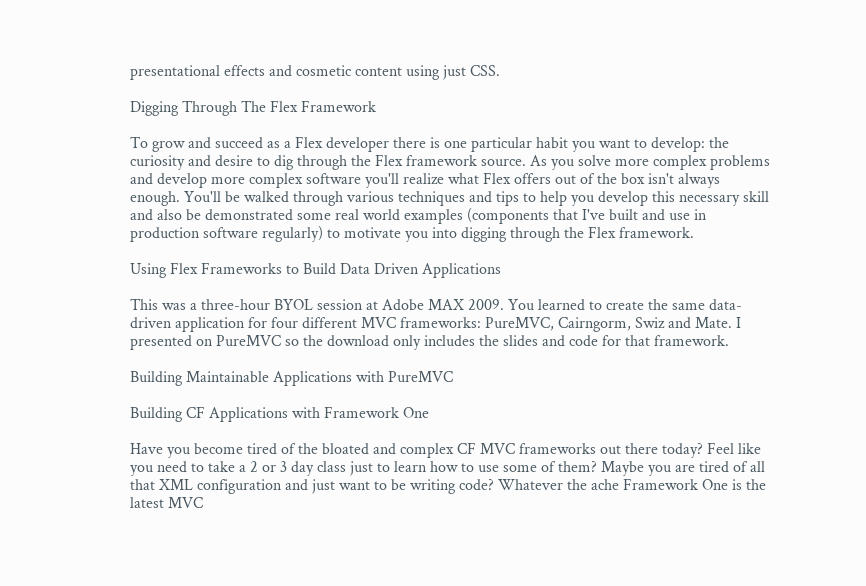presentational effects and cosmetic content using just CSS.

Digging Through The Flex Framework

To grow and succeed as a Flex developer there is one particular habit you want to develop: the curiosity and desire to dig through the Flex framework source. As you solve more complex problems and develop more complex software you'll realize what Flex offers out of the box isn't always enough. You'll be walked through various techniques and tips to help you develop this necessary skill and also be demonstrated some real world examples (components that I've built and use in production software regularly) to motivate you into digging through the Flex framework.

Using Flex Frameworks to Build Data Driven Applications

This was a three-hour BYOL session at Adobe MAX 2009. You learned to create the same data-driven application for four different MVC frameworks: PureMVC, Cairngorm, Swiz and Mate. I presented on PureMVC so the download only includes the slides and code for that framework.

Building Maintainable Applications with PureMVC

Building CF Applications with Framework One

Have you become tired of the bloated and complex CF MVC frameworks out there today? Feel like you need to take a 2 or 3 day class just to learn how to use some of them? Maybe you are tired of all that XML configuration and just want to be writing code? Whatever the ache Framework One is the latest MVC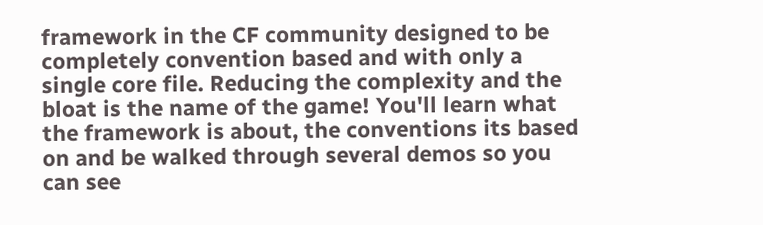framework in the CF community designed to be completely convention based and with only a single core file. Reducing the complexity and the bloat is the name of the game! You'll learn what the framework is about, the conventions its based on and be walked through several demos so you can see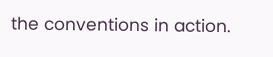the conventions in action.